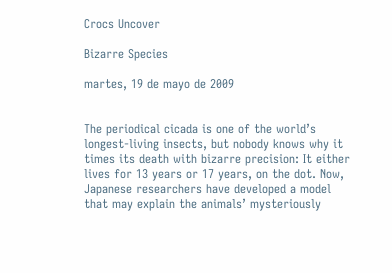Crocs Uncover

Bizarre Species

martes, 19 de mayo de 2009


The periodical cicada is one of the world’s longest-living insects, but nobody knows why it times its death with bizarre precision: It either lives for 13 years or 17 years, on the dot. Now, Japanese researchers have developed a model that may explain the animals’ mysteriously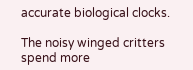accurate biological clocks.

The noisy winged critters spend more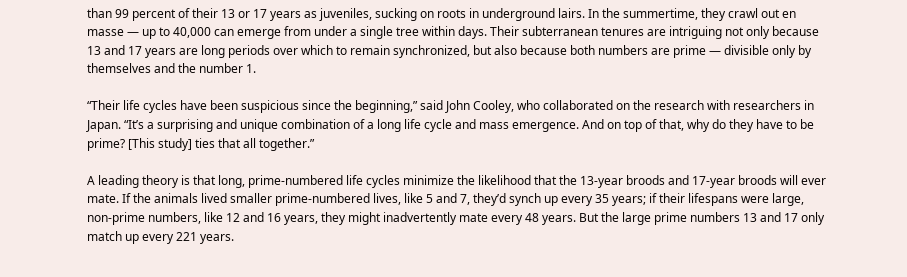than 99 percent of their 13 or 17 years as juveniles, sucking on roots in underground lairs. In the summertime, they crawl out en masse — up to 40,000 can emerge from under a single tree within days. Their subterranean tenures are intriguing not only because 13 and 17 years are long periods over which to remain synchronized, but also because both numbers are prime — divisible only by themselves and the number 1.

“Their life cycles have been suspicious since the beginning,” said John Cooley, who collaborated on the research with researchers in Japan. “It’s a surprising and unique combination of a long life cycle and mass emergence. And on top of that, why do they have to be prime? [This study] ties that all together.”

A leading theory is that long, prime-numbered life cycles minimize the likelihood that the 13-year broods and 17-year broods will ever mate. If the animals lived smaller prime-numbered lives, like 5 and 7, they’d synch up every 35 years; if their lifespans were large, non-prime numbers, like 12 and 16 years, they might inadvertently mate every 48 years. But the large prime numbers 13 and 17 only match up every 221 years.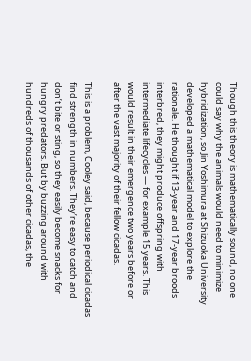Though this theory is mathematically sound, no one could say why the animals would need to minimize hybridization, so Jin Yoshimura at Shizuoka University developed a mathematical model to explore the rationale. He thought if 13-year and 17-year broods interbred, they might produce offspring with intermediate lifecycles — for example 15 years. This would result in their emergence two years before or after the vast majority of their fellow cicadas.

This is a problem, Cooley said, because periodical cicadas find strength in numbers. They’re easy to catch and don’t bite or sting, so they easily become snacks for hungry predators. But by buzzing around with hundreds of thousands of other cicadas, the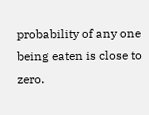probability of any one being eaten is close to zero.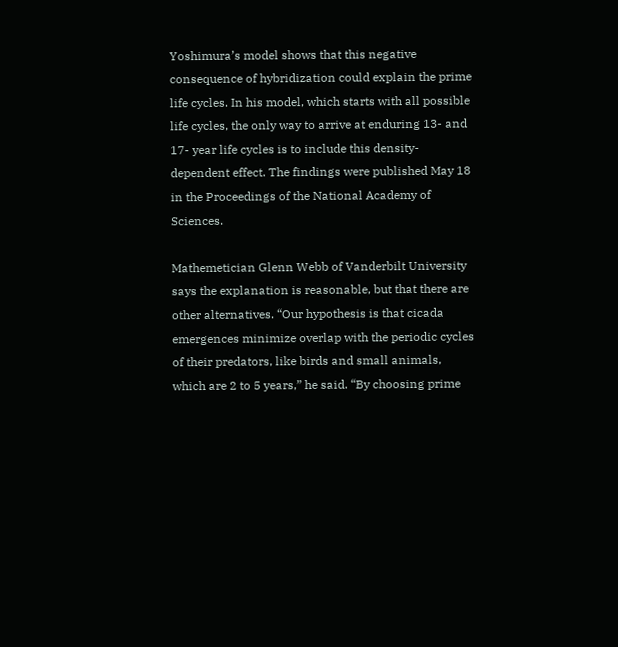Yoshimura’s model shows that this negative consequence of hybridization could explain the prime life cycles. In his model, which starts with all possible life cycles, the only way to arrive at enduring 13- and 17- year life cycles is to include this density-dependent effect. The findings were published May 18 in the Proceedings of the National Academy of Sciences.

Mathemetician Glenn Webb of Vanderbilt University says the explanation is reasonable, but that there are other alternatives. “Our hypothesis is that cicada emergences minimize overlap with the periodic cycles of their predators, like birds and small animals, which are 2 to 5 years,” he said. “By choosing prime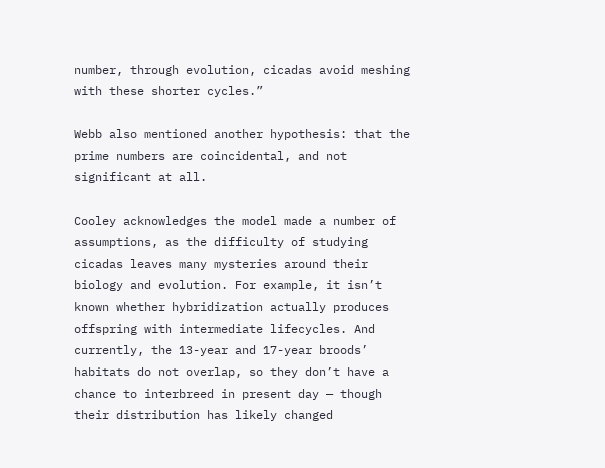number, through evolution, cicadas avoid meshing with these shorter cycles.”

Webb also mentioned another hypothesis: that the prime numbers are coincidental, and not significant at all.

Cooley acknowledges the model made a number of assumptions, as the difficulty of studying cicadas leaves many mysteries around their biology and evolution. For example, it isn’t known whether hybridization actually produces offspring with intermediate lifecycles. And currently, the 13-year and 17-year broods’ habitats do not overlap, so they don’t have a chance to interbreed in present day — though their distribution has likely changed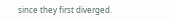since they first diverged.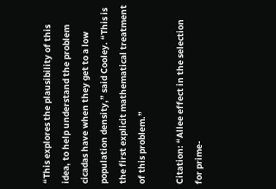“This explores the plausibility of this idea, to help understand the problem cicadas have when they get to a low population density,” said Cooley. “This is the first explicit mathematical treatment of this problem.”

Citation: “Allee effect in the selection for prime-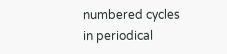numbered cycles in periodical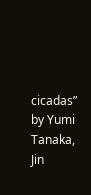cicadas” by Yumi Tanaka, Jin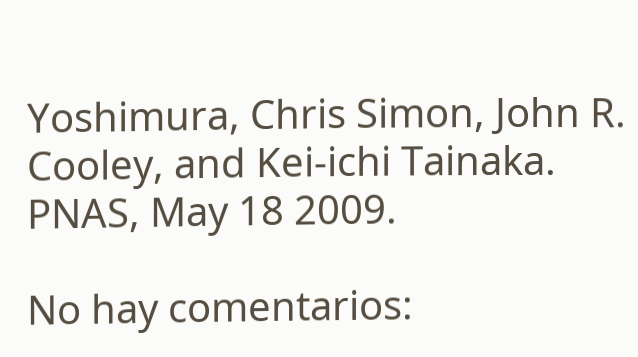Yoshimura, Chris Simon, John R. Cooley, and Kei-ichi Tainaka. PNAS, May 18 2009.

No hay comentarios: